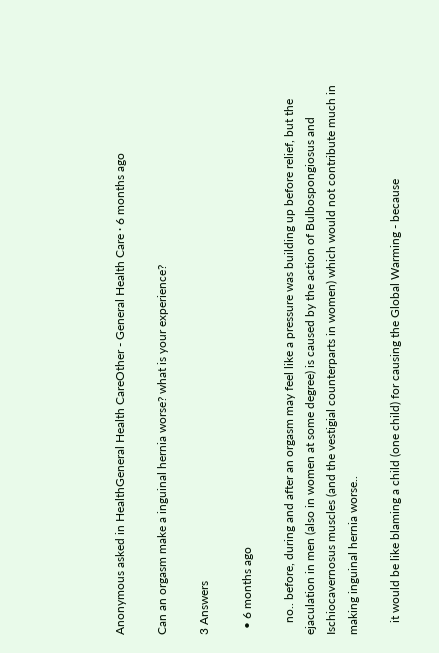Anonymous asked in HealthGeneral Health CareOther - General Health Care · 6 months ago

Can an orgasm make a inguinal hernia worse? what is your experience?

3 Answers

  • 6 months ago

    no.. before, during and after an orgasm may feel like a pressure was building up before relief, but the ejaculation in men (also in women at some degree) is caused by the action of Bulbospongiosus and Ischiocavernosus muscles (and the vestigial counterparts in women) which would not contribute much in making inguinal hernia worse..

    it would be like blaming a child (one child) for causing the Global Warming - because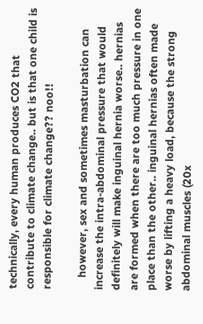technically, every human produces CO2 that contribute to climate change.. but is that one child is responsible for climate change?? noo!!

    however, sex and sometimes masturbation can increase the intra-abdominal pressure that would definitely will make inguinal hernia worse.. hernias are formed when there are too much pressure in one place than the other.. inguinal hernias often made worse by lifting a heavy load, because the strong abdominal muscles (20x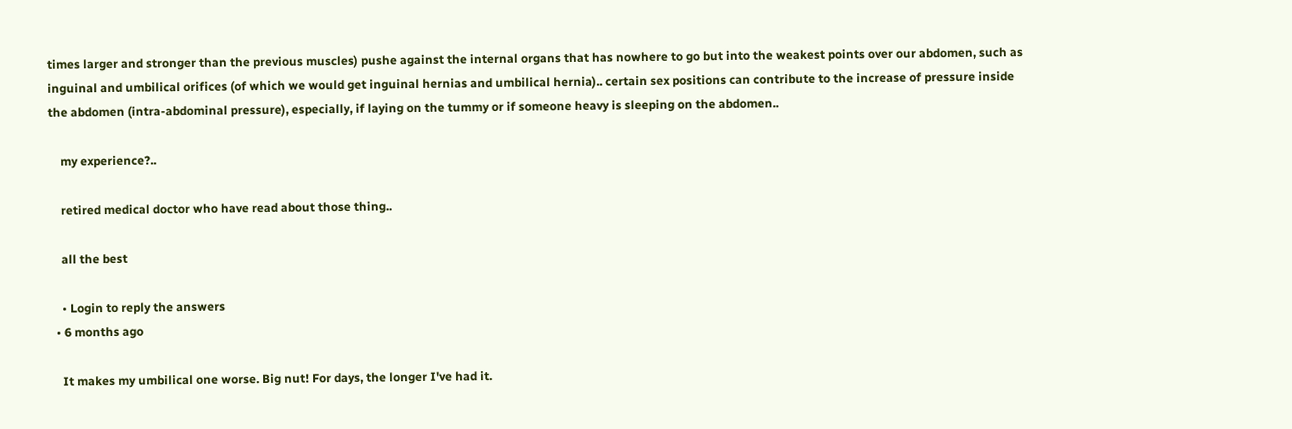times larger and stronger than the previous muscles) pushe against the internal organs that has nowhere to go but into the weakest points over our abdomen, such as inguinal and umbilical orifices (of which we would get inguinal hernias and umbilical hernia).. certain sex positions can contribute to the increase of pressure inside the abdomen (intra-abdominal pressure), especially, if laying on the tummy or if someone heavy is sleeping on the abdomen..

    my experience?..

    retired medical doctor who have read about those thing..

    all the best

    • Login to reply the answers
  • 6 months ago

    It makes my umbilical one worse. Big nut! For days, the longer I've had it.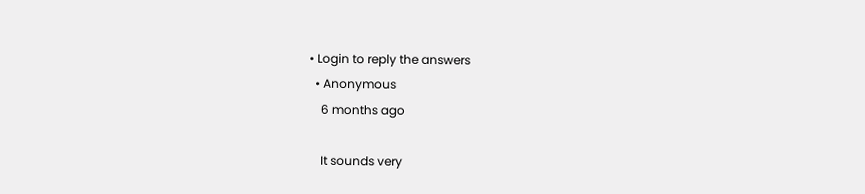• Login to reply the answers
  • Anonymous
    6 months ago

    It sounds very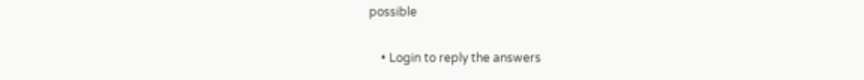possible

    • Login to reply the answers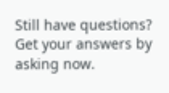Still have questions? Get your answers by asking now.